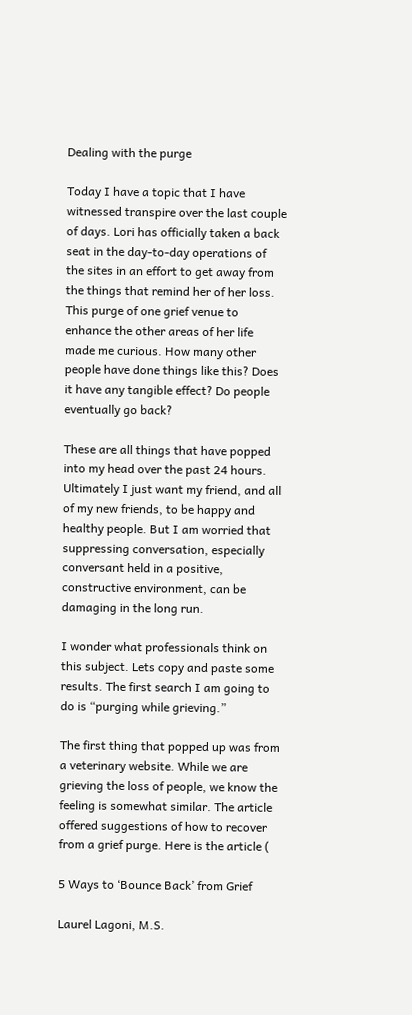Dealing with the purge

Today I have a topic that I have witnessed transpire over the last couple of days. Lori has officially taken a back seat in the day-to-day operations of the sites in an effort to get away from the things that remind her of her loss. This purge of one grief venue to enhance the other areas of her life made me curious. How many other people have done things like this? Does it have any tangible effect? Do people eventually go back?

These are all things that have popped into my head over the past 24 hours. Ultimately I just want my friend, and all of my new friends, to be happy and healthy people. But I am worried that suppressing conversation, especially conversant held in a positive, constructive environment, can be damaging in the long run.

I wonder what professionals think on this subject. Lets copy and paste some results. The first search I am going to do is “purging while grieving.”

The first thing that popped up was from a veterinary website. While we are grieving the loss of people, we know the feeling is somewhat similar. The article offered suggestions of how to recover from a grief purge. Here is the article (

5 Ways to ‘Bounce Back’ from Grief

Laurel Lagoni, M.S.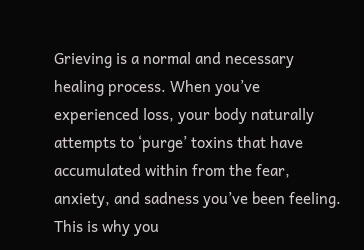Grieving is a normal and necessary healing process. When you’ve experienced loss, your body naturally attempts to ‘purge’ toxins that have accumulated within from the fear, anxiety, and sadness you’ve been feeling. This is why you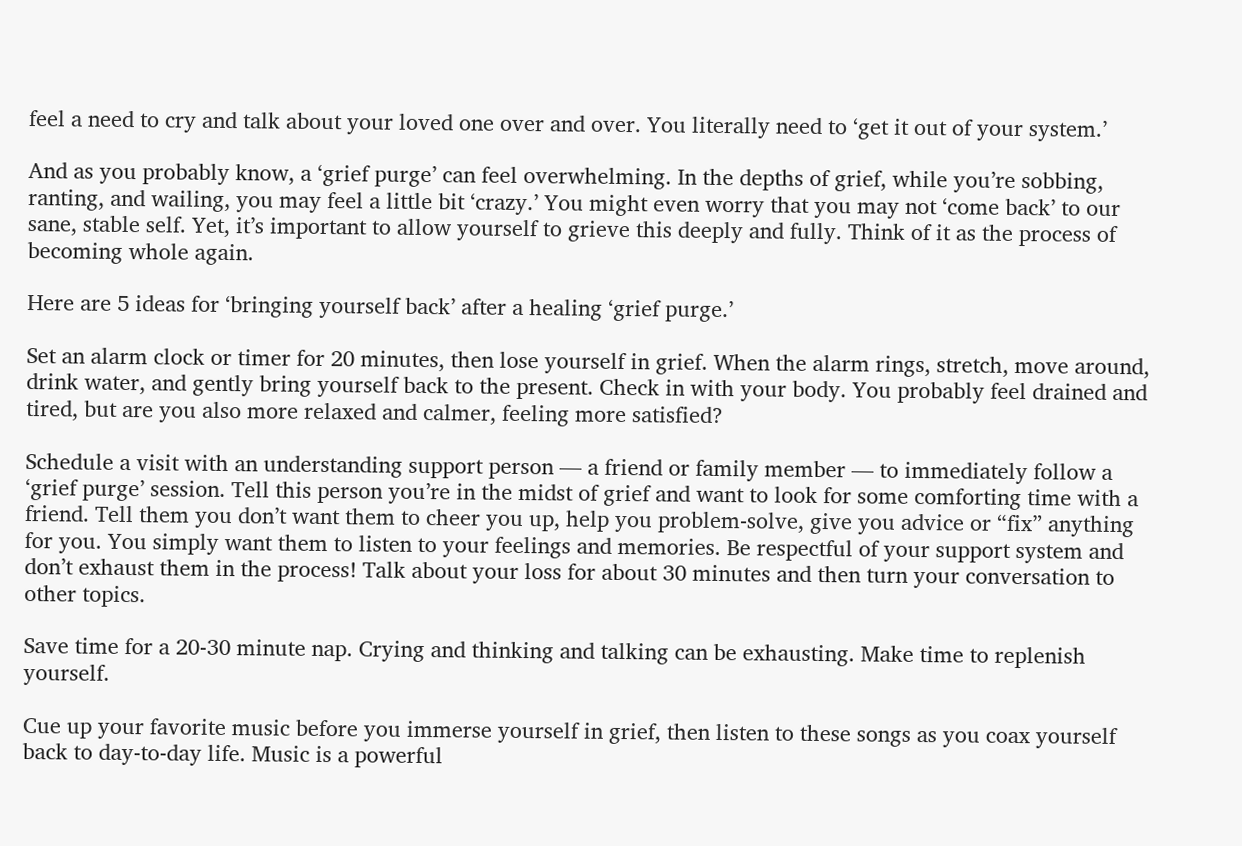feel a need to cry and talk about your loved one over and over. You literally need to ‘get it out of your system.’

And as you probably know, a ‘grief purge’ can feel overwhelming. In the depths of grief, while you’re sobbing, ranting, and wailing, you may feel a little bit ‘crazy.’ You might even worry that you may not ‘come back’ to our sane, stable self. Yet, it’s important to allow yourself to grieve this deeply and fully. Think of it as the process of becoming whole again.

Here are 5 ideas for ‘bringing yourself back’ after a healing ‘grief purge.’

Set an alarm clock or timer for 20 minutes, then lose yourself in grief. When the alarm rings, stretch, move around, drink water, and gently bring yourself back to the present. Check in with your body. You probably feel drained and tired, but are you also more relaxed and calmer, feeling more satisfied?

Schedule a visit with an understanding support person — a friend or family member — to immediately follow a ‘grief purge’ session. Tell this person you’re in the midst of grief and want to look for some comforting time with a friend. Tell them you don’t want them to cheer you up, help you problem-solve, give you advice or “fix” anything for you. You simply want them to listen to your feelings and memories. Be respectful of your support system and don’t exhaust them in the process! Talk about your loss for about 30 minutes and then turn your conversation to other topics.

Save time for a 20-30 minute nap. Crying and thinking and talking can be exhausting. Make time to replenish yourself.

Cue up your favorite music before you immerse yourself in grief, then listen to these songs as you coax yourself back to day-to-day life. Music is a powerful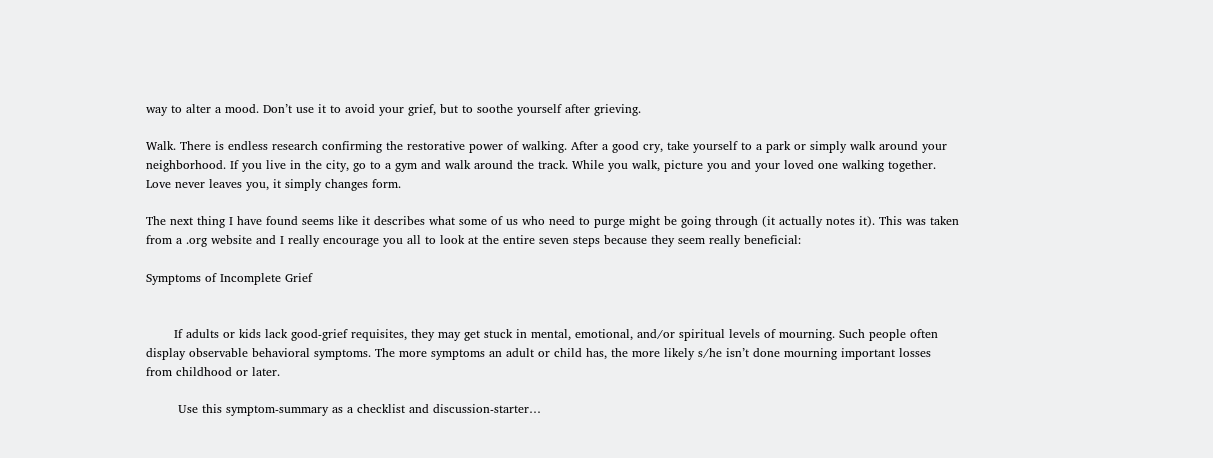way to alter a mood. Don’t use it to avoid your grief, but to soothe yourself after grieving.

Walk. There is endless research confirming the restorative power of walking. After a good cry, take yourself to a park or simply walk around your neighborhood. If you live in the city, go to a gym and walk around the track. While you walk, picture you and your loved one walking together. Love never leaves you, it simply changes form.

The next thing I have found seems like it describes what some of us who need to purge might be going through (it actually notes it). This was taken from a .org website and I really encourage you all to look at the entire seven steps because they seem really beneficial:

Symptoms of Incomplete Grief


       If adults or kids lack good-grief requisites, they may get stuck in mental, emotional, and/or spiritual levels of mourning. Such people often display observable behavioral symptoms. The more symptoms an adult or child has, the more likely s/he isn’t done mourning important losses from childhood or later.

        Use this symptom-summary as a checklist and discussion-starter…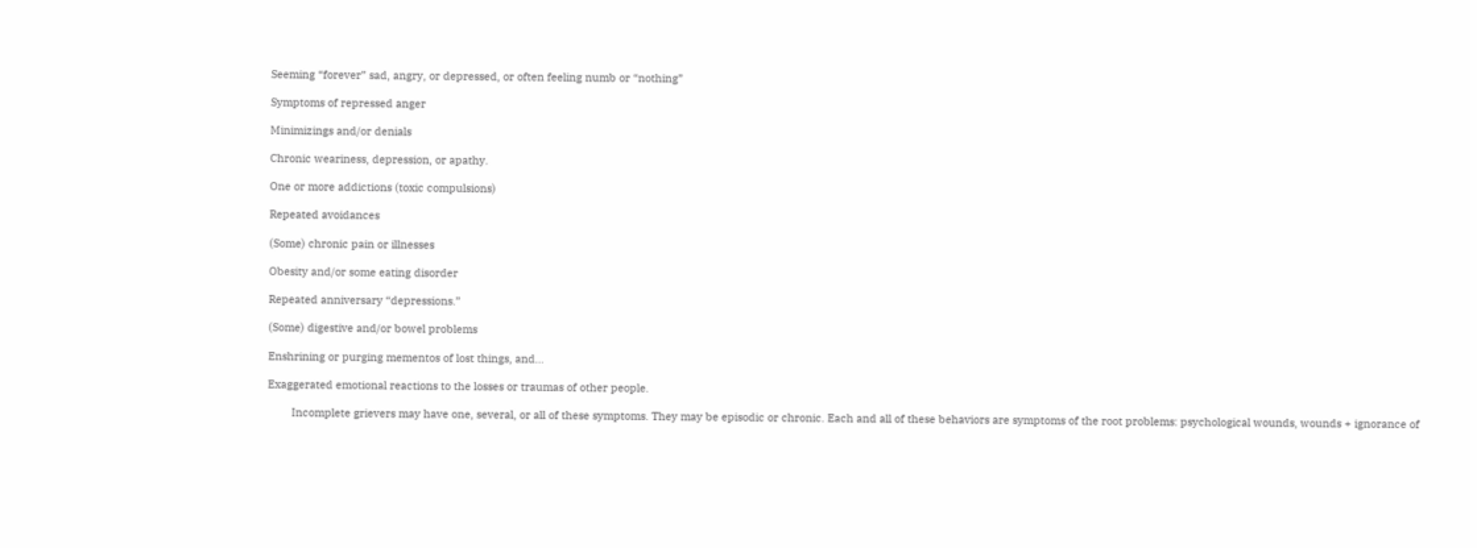Seeming “forever” sad, angry, or depressed, or often feeling numb or “nothing”

Symptoms of repressed anger

Minimizings and/or denials

Chronic weariness, depression, or apathy.

One or more addictions (toxic compulsions)

Repeated avoidances

(Some) chronic pain or illnesses

Obesity and/or some eating disorder

Repeated anniversary “depressions.”

(Some) digestive and/or bowel problems

Enshrining or purging mementos of lost things, and…

Exaggerated emotional reactions to the losses or traumas of other people.

        Incomplete grievers may have one, several, or all of these symptoms. They may be episodic or chronic. Each and all of these behaviors are symptoms of the root problems: psychological wounds, wounds + ignorance of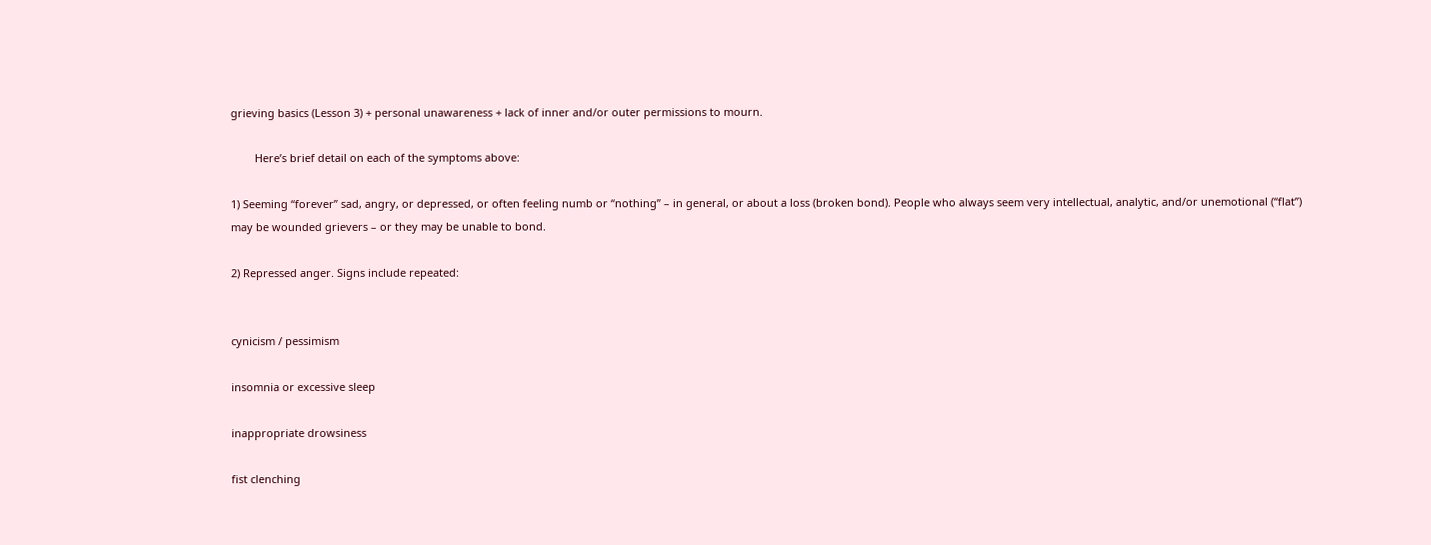grieving basics (Lesson 3) + personal unawareness + lack of inner and/or outer permissions to mourn.

        Here’s brief detail on each of the symptoms above:

1) Seeming “forever” sad, angry, or depressed, or often feeling numb or “nothing” – in general, or about a loss (broken bond). People who always seem very intellectual, analytic, and/or unemotional (“flat”) may be wounded grievers – or they may be unable to bond.

2) Repressed anger. Signs include repeated:


cynicism / pessimism

insomnia or excessive sleep

inappropriate drowsiness

fist clenching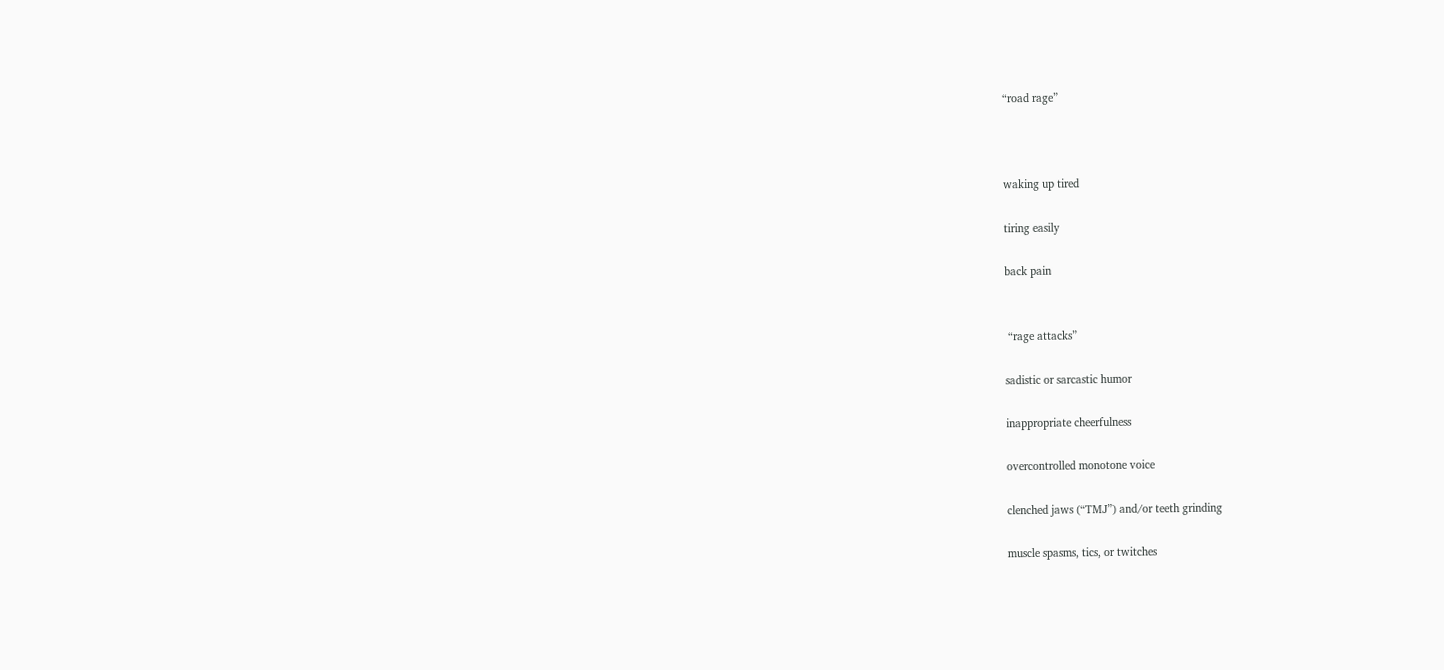“road rage”



waking up tired

tiring easily

back pain


 “rage attacks”

sadistic or sarcastic humor

inappropriate cheerfulness

overcontrolled monotone voice

clenched jaws (“TMJ”) and/or teeth grinding

muscle spasms, tics, or twitches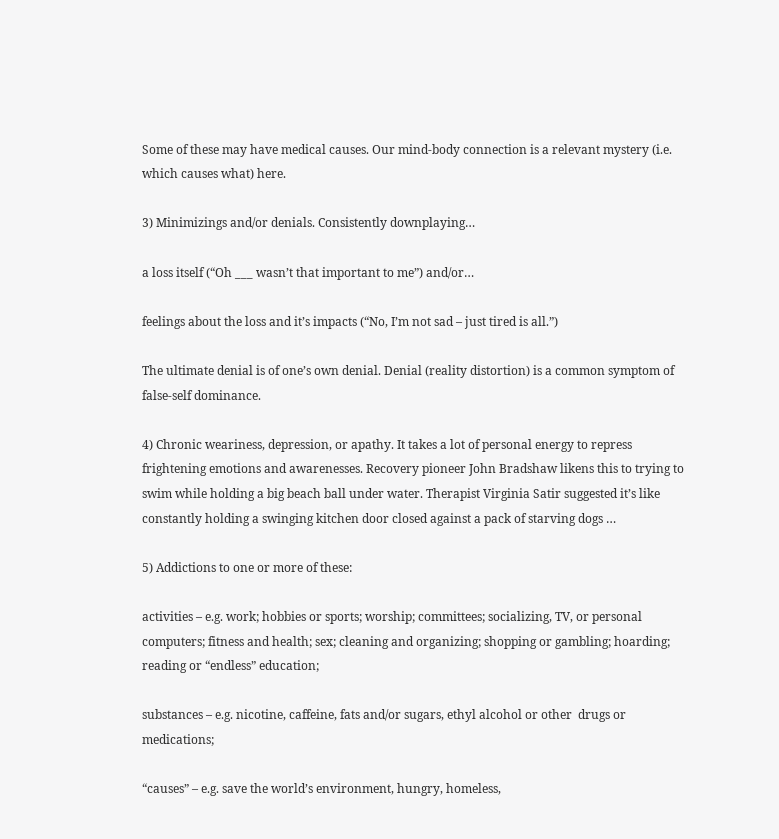Some of these may have medical causes. Our mind-body connection is a relevant mystery (i.e. which causes what) here.

3) Minimizings and/or denials. Consistently downplaying…

a loss itself (“Oh ___ wasn’t that important to me”) and/or…

feelings about the loss and it’s impacts (“No, I’m not sad – just tired is all.”)

The ultimate denial is of one’s own denial. Denial (reality distortion) is a common symptom of false-self dominance.

4) Chronic weariness, depression, or apathy. It takes a lot of personal energy to repress frightening emotions and awarenesses. Recovery pioneer John Bradshaw likens this to trying to swim while holding a big beach ball under water. Therapist Virginia Satir suggested it’s like constantly holding a swinging kitchen door closed against a pack of starving dogs …

5) Addictions to one or more of these:

activities – e.g. work; hobbies or sports; worship; committees; socializing, TV, or personal computers; fitness and health; sex; cleaning and organizing; shopping or gambling; hoarding; reading or “endless” education;

substances – e.g. nicotine, caffeine, fats and/or sugars, ethyl alcohol or other  drugs or medications;

“causes” – e.g. save the world’s environment, hungry, homeless,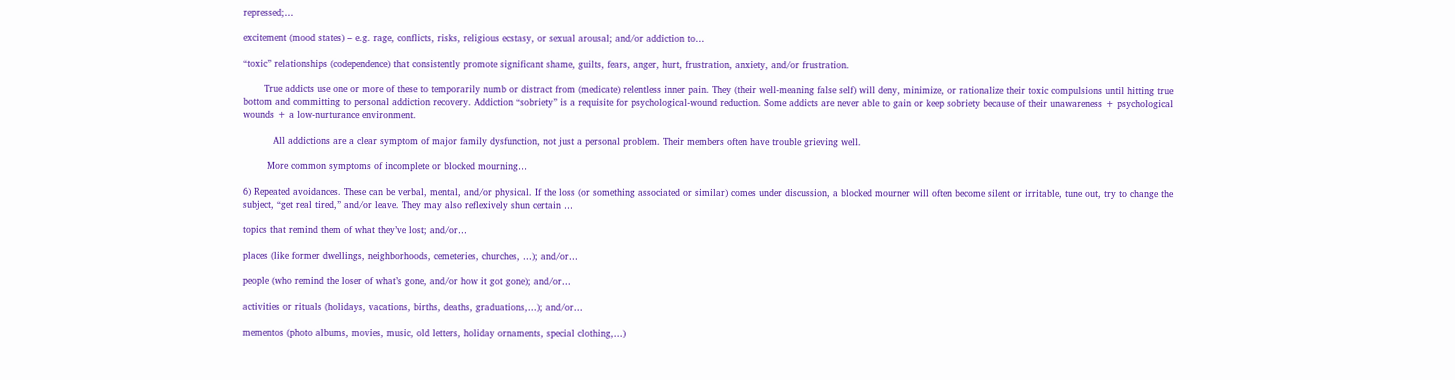repressed;…

excitement (mood states) – e.g. rage, conflicts, risks, religious ecstasy, or sexual arousal; and/or addiction to…

“toxic” relationships (codependence) that consistently promote significant shame, guilts, fears, anger, hurt, frustration, anxiety, and/or frustration.

       True addicts use one or more of these to temporarily numb or distract from (medicate) relentless inner pain. They (their well-meaning false self) will deny, minimize, or rationalize their toxic compulsions until hitting true bottom and committing to personal addiction recovery. Addiction “sobriety” is a requisite for psychological-wound reduction. Some addicts are never able to gain or keep sobriety because of their unawareness + psychological wounds + a low-nurturance environment.

          All addictions are a clear symptom of major family dysfunction, not just a personal problem. Their members often have trouble grieving well.

        More common symptoms of incomplete or blocked mourning…

6) Repeated avoidances. These can be verbal, mental, and/or physical. If the loss (or something associated or similar) comes under discussion, a blocked mourner will often become silent or irritable, tune out, try to change the subject, “get real tired,” and/or leave. They may also reflexively shun certain …

topics that remind them of what they’ve lost; and/or…

places (like former dwellings, neighborhoods, cemeteries, churches, …); and/or…

people (who remind the loser of what’s gone, and/or how it got gone); and/or…

activities or rituals (holidays, vacations, births, deaths, graduations,…); and/or…

mementos (photo albums, movies, music, old letters, holiday ornaments, special clothing,…)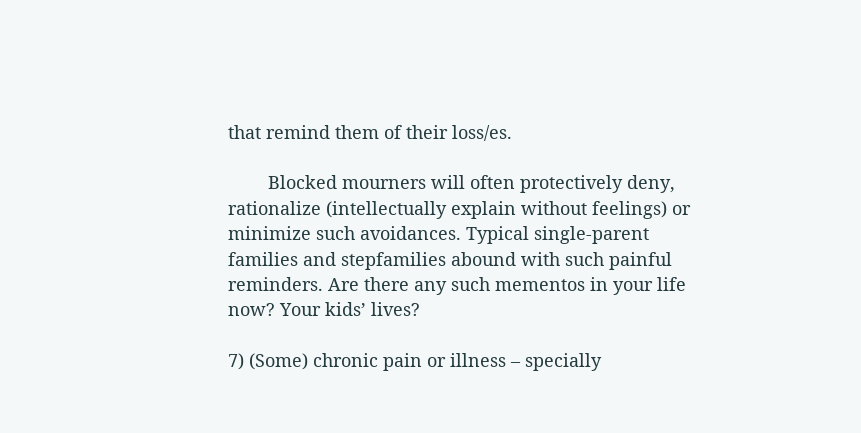that remind them of their loss/es.

        Blocked mourners will often protectively deny, rationalize (intellectually explain without feelings) or minimize such avoidances. Typical single-parent families and stepfamilies abound with such painful reminders. Are there any such mementos in your life now? Your kids’ lives?

7) (Some) chronic pain or illness – specially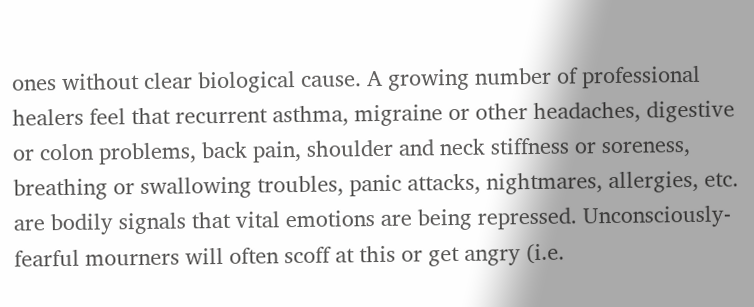ones without clear biological cause. A growing number of professional healers feel that recurrent asthma, migraine or other headaches, digestive or colon problems, back pain, shoulder and neck stiffness or soreness, breathing or swallowing troubles, panic attacks, nightmares, allergies, etc. are bodily signals that vital emotions are being repressed. Unconsciously-fearful mourners will often scoff at this or get angry (i.e.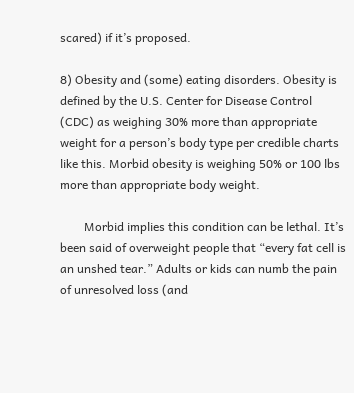scared) if it’s proposed.

8) Obesity and (some) eating disorders. Obesity is defined by the U.S. Center for Disease Control (CDC) as weighing 30% more than appropriate weight for a person’s body type per credible charts like this. Morbid obesity is weighing 50% or 100 lbs more than appropriate body weight.

        Morbid implies this condition can be lethal. It’s been said of overweight people that “every fat cell is an unshed tear.” Adults or kids can numb the pain of unresolved loss (and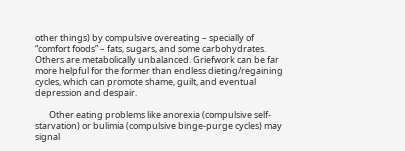other things) by compulsive overeating – specially of “comfort foods” – fats, sugars, and some carbohydrates. Others are metabolically unbalanced. Griefwork can be far more helpful for the former than endless dieting/regaining cycles, which can promote shame, guilt, and eventual depression and despair.

       Other eating problems like anorexia (compulsive self-starvation) or bulimia (compulsive binge-purge cycles) may signal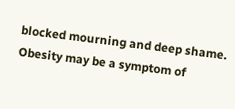blocked mourning and deep shame. Obesity may be a symptom of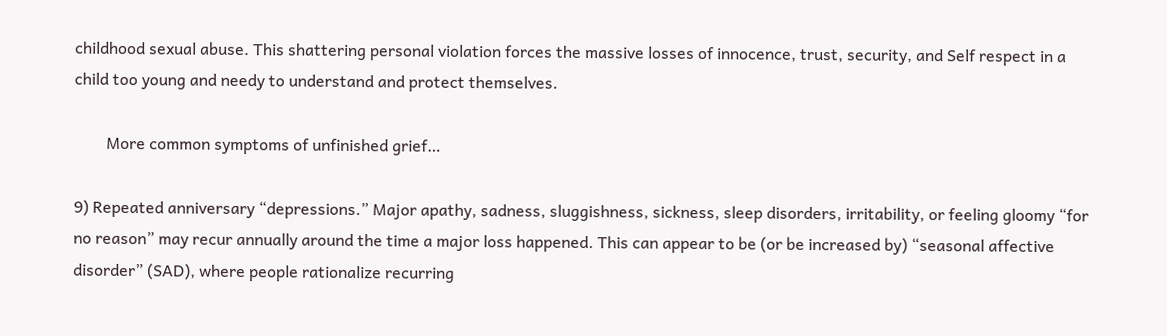childhood sexual abuse. This shattering personal violation forces the massive losses of innocence, trust, security, and Self respect in a child too young and needy to understand and protect themselves.

        More common symptoms of unfinished grief…

9) Repeated anniversary “depressions.” Major apathy, sadness, sluggishness, sickness, sleep disorders, irritability, or feeling gloomy “for no reason” may recur annually around the time a major loss happened. This can appear to be (or be increased by) “seasonal affective disorder” (SAD), where people rationalize recurring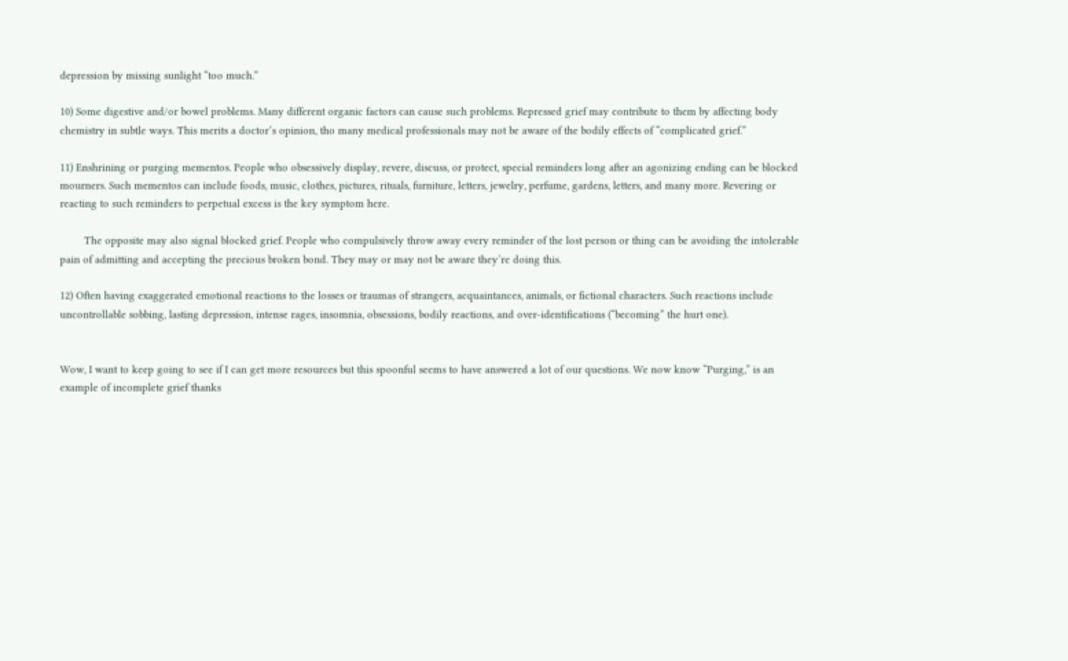depression by missing sunlight “too much.”

10) Some digestive and/or bowel problems. Many different organic factors can cause such problems. Repressed grief may contribute to them by affecting body chemistry in subtle ways. This merits a doctor’s opinion, tho many medical professionals may not be aware of the bodily effects of “complicated grief.”

11) Enshrining or purging mementos. People who obsessively display, revere, discuss, or protect, special reminders long after an agonizing ending can be blocked mourners. Such mementos can include foods, music, clothes, pictures, rituals, furniture, letters, jewelry, perfume, gardens, letters, and many more. Revering or reacting to such reminders to perpetual excess is the key symptom here.

        The opposite may also signal blocked grief. People who compulsively throw away every reminder of the lost person or thing can be avoiding the intolerable pain of admitting and accepting the precious broken bond. They may or may not be aware they’re doing this.

12) Often having exaggerated emotional reactions to the losses or traumas of strangers, acquaintances, animals, or fictional characters. Such reactions include uncontrollable sobbing, lasting depression, intense rages, insomnia, obsessions, bodily reactions, and over-identifications (“becoming” the hurt one).


Wow, I want to keep going to see if I can get more resources but this spoonful seems to have answered a lot of our questions. We now know “Purging,” is an example of incomplete grief thanks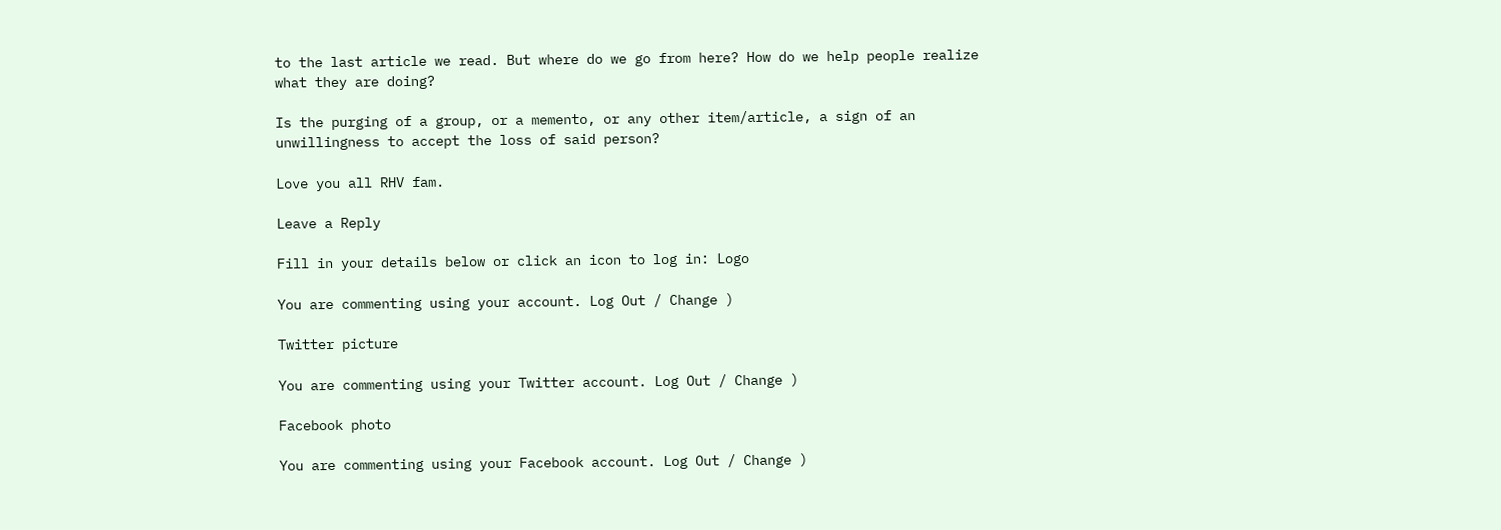to the last article we read. But where do we go from here? How do we help people realize what they are doing?

Is the purging of a group, or a memento, or any other item/article, a sign of an unwillingness to accept the loss of said person?

Love you all RHV fam.

Leave a Reply

Fill in your details below or click an icon to log in: Logo

You are commenting using your account. Log Out / Change )

Twitter picture

You are commenting using your Twitter account. Log Out / Change )

Facebook photo

You are commenting using your Facebook account. Log Out / Change )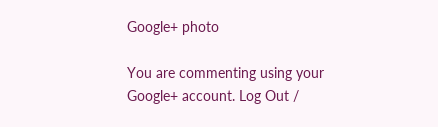Google+ photo

You are commenting using your Google+ account. Log Out /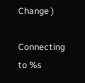Change )

Connecting to %s